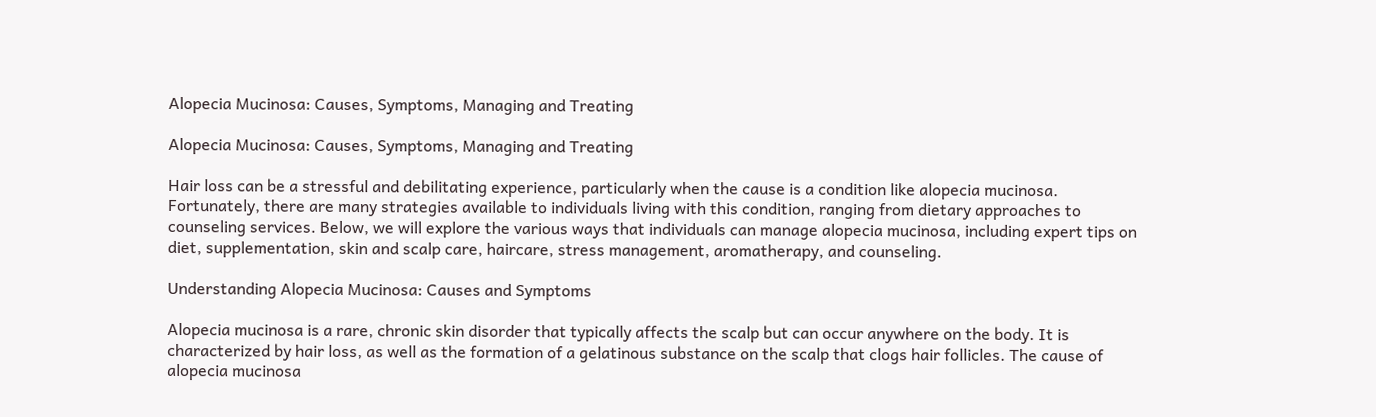Alopecia Mucinosa: Causes, Symptoms, Managing and Treating

Alopecia Mucinosa: Causes, Symptoms, Managing and Treating

Hair loss can be a stressful and debilitating experience, particularly when the cause is a condition like alopecia mucinosa. Fortunately, there are many strategies available to individuals living with this condition, ranging from dietary approaches to counseling services. Below, we will explore the various ways that individuals can manage alopecia mucinosa, including expert tips on diet, supplementation, skin and scalp care, haircare, stress management, aromatherapy, and counseling.

Understanding Alopecia Mucinosa: Causes and Symptoms

Alopecia mucinosa is a rare, chronic skin disorder that typically affects the scalp but can occur anywhere on the body. It is characterized by hair loss, as well as the formation of a gelatinous substance on the scalp that clogs hair follicles. The cause of alopecia mucinosa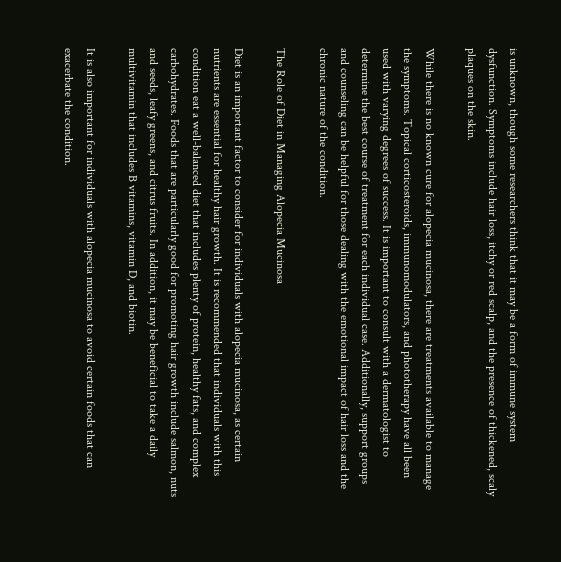is unknown, though some researchers think that it may be a form of immune system dysfunction. Symptoms include hair loss, itchy or red scalp, and the presence of thickened, scaly plaques on the skin.

While there is no known cure for alopecia mucinosa, there are treatments available to manage the symptoms. Topical corticosteroids, immunomodulators, and phototherapy have all been used with varying degrees of success. It is important to consult with a dermatologist to determine the best course of treatment for each individual case. Additionally, support groups and counseling can be helpful for those dealing with the emotional impact of hair loss and the chronic nature of the condition.

The Role of Diet in Managing Alopecia Mucinosa

Diet is an important factor to consider for individuals with alopecia mucinosa, as certain nutrients are essential for healthy hair growth. It is recommended that individuals with this condition eat a well-balanced diet that includes plenty of protein, healthy fats, and complex carbohydrates. Foods that are particularly good for promoting hair growth include salmon, nuts and seeds, leafy greens, and citrus fruits. In addition, it may be beneficial to take a daily multivitamin that includes B vitamins, vitamin D, and biotin.

It is also important for individuals with alopecia mucinosa to avoid certain foods that can exacerbate the condition.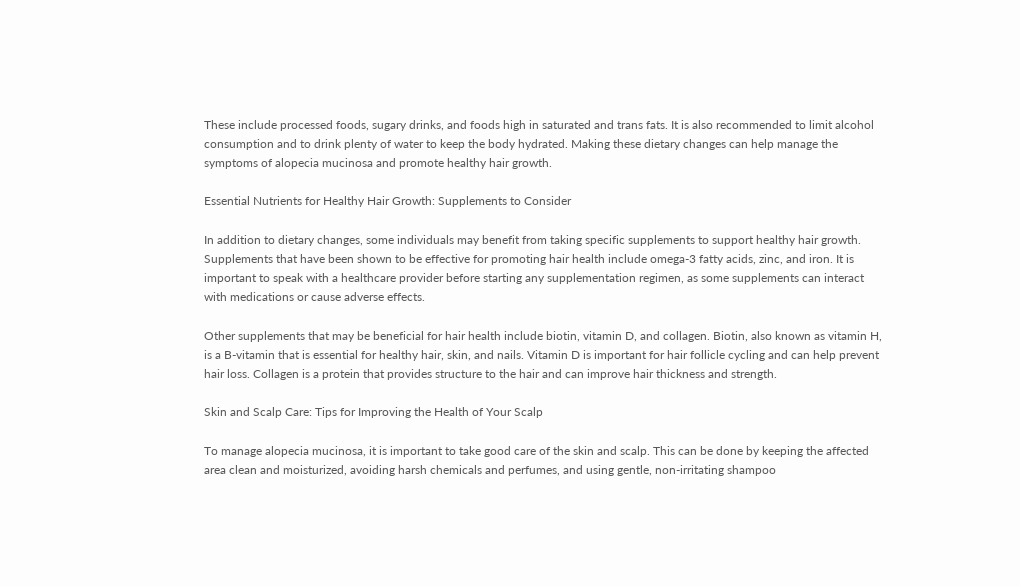These include processed foods, sugary drinks, and foods high in saturated and trans fats. It is also recommended to limit alcohol consumption and to drink plenty of water to keep the body hydrated. Making these dietary changes can help manage the symptoms of alopecia mucinosa and promote healthy hair growth.

Essential Nutrients for Healthy Hair Growth: Supplements to Consider

In addition to dietary changes, some individuals may benefit from taking specific supplements to support healthy hair growth. Supplements that have been shown to be effective for promoting hair health include omega-3 fatty acids, zinc, and iron. It is important to speak with a healthcare provider before starting any supplementation regimen, as some supplements can interact with medications or cause adverse effects.

Other supplements that may be beneficial for hair health include biotin, vitamin D, and collagen. Biotin, also known as vitamin H, is a B-vitamin that is essential for healthy hair, skin, and nails. Vitamin D is important for hair follicle cycling and can help prevent hair loss. Collagen is a protein that provides structure to the hair and can improve hair thickness and strength.

Skin and Scalp Care: Tips for Improving the Health of Your Scalp

To manage alopecia mucinosa, it is important to take good care of the skin and scalp. This can be done by keeping the affected area clean and moisturized, avoiding harsh chemicals and perfumes, and using gentle, non-irritating shampoo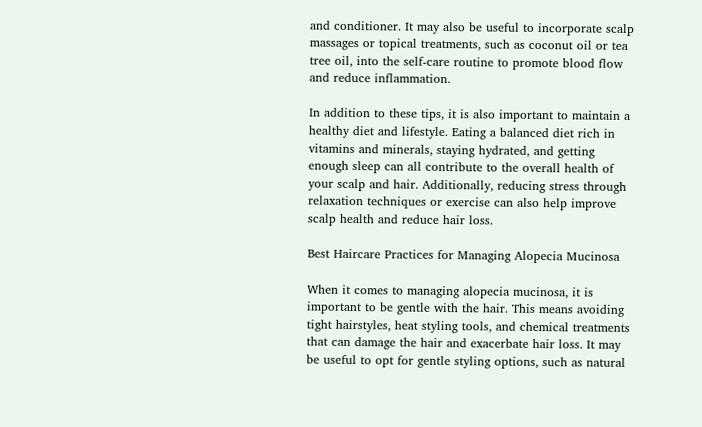and conditioner. It may also be useful to incorporate scalp massages or topical treatments, such as coconut oil or tea tree oil, into the self-care routine to promote blood flow and reduce inflammation.

In addition to these tips, it is also important to maintain a healthy diet and lifestyle. Eating a balanced diet rich in vitamins and minerals, staying hydrated, and getting enough sleep can all contribute to the overall health of your scalp and hair. Additionally, reducing stress through relaxation techniques or exercise can also help improve scalp health and reduce hair loss.

Best Haircare Practices for Managing Alopecia Mucinosa

When it comes to managing alopecia mucinosa, it is important to be gentle with the hair. This means avoiding tight hairstyles, heat styling tools, and chemical treatments that can damage the hair and exacerbate hair loss. It may be useful to opt for gentle styling options, such as natural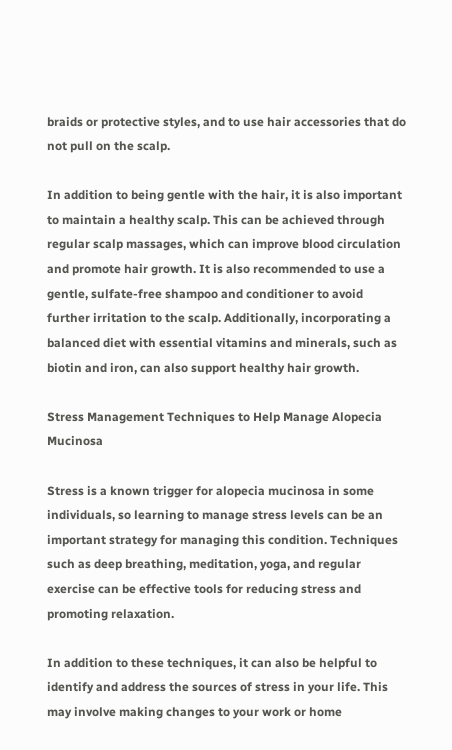braids or protective styles, and to use hair accessories that do not pull on the scalp.

In addition to being gentle with the hair, it is also important to maintain a healthy scalp. This can be achieved through regular scalp massages, which can improve blood circulation and promote hair growth. It is also recommended to use a gentle, sulfate-free shampoo and conditioner to avoid further irritation to the scalp. Additionally, incorporating a balanced diet with essential vitamins and minerals, such as biotin and iron, can also support healthy hair growth.

Stress Management Techniques to Help Manage Alopecia Mucinosa

Stress is a known trigger for alopecia mucinosa in some individuals, so learning to manage stress levels can be an important strategy for managing this condition. Techniques such as deep breathing, meditation, yoga, and regular exercise can be effective tools for reducing stress and promoting relaxation.

In addition to these techniques, it can also be helpful to identify and address the sources of stress in your life. This may involve making changes to your work or home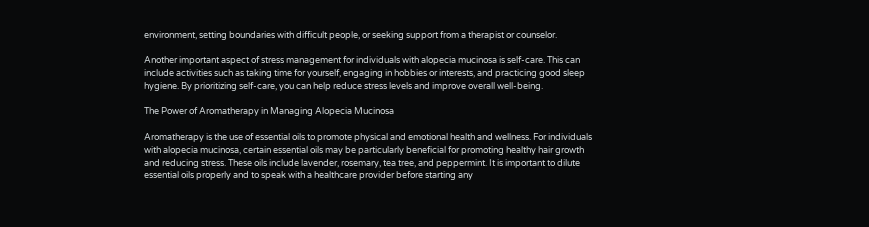environment, setting boundaries with difficult people, or seeking support from a therapist or counselor.

Another important aspect of stress management for individuals with alopecia mucinosa is self-care. This can include activities such as taking time for yourself, engaging in hobbies or interests, and practicing good sleep hygiene. By prioritizing self-care, you can help reduce stress levels and improve overall well-being.

The Power of Aromatherapy in Managing Alopecia Mucinosa

Aromatherapy is the use of essential oils to promote physical and emotional health and wellness. For individuals with alopecia mucinosa, certain essential oils may be particularly beneficial for promoting healthy hair growth and reducing stress. These oils include lavender, rosemary, tea tree, and peppermint. It is important to dilute essential oils properly and to speak with a healthcare provider before starting any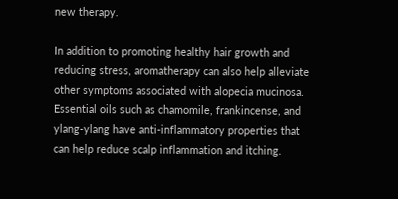new therapy.

In addition to promoting healthy hair growth and reducing stress, aromatherapy can also help alleviate other symptoms associated with alopecia mucinosa. Essential oils such as chamomile, frankincense, and ylang-ylang have anti-inflammatory properties that can help reduce scalp inflammation and itching.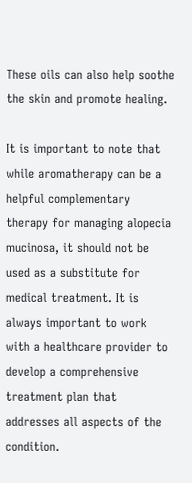These oils can also help soothe the skin and promote healing.

It is important to note that while aromatherapy can be a helpful complementary therapy for managing alopecia mucinosa, it should not be used as a substitute for medical treatment. It is always important to work with a healthcare provider to develop a comprehensive treatment plan that addresses all aspects of the condition.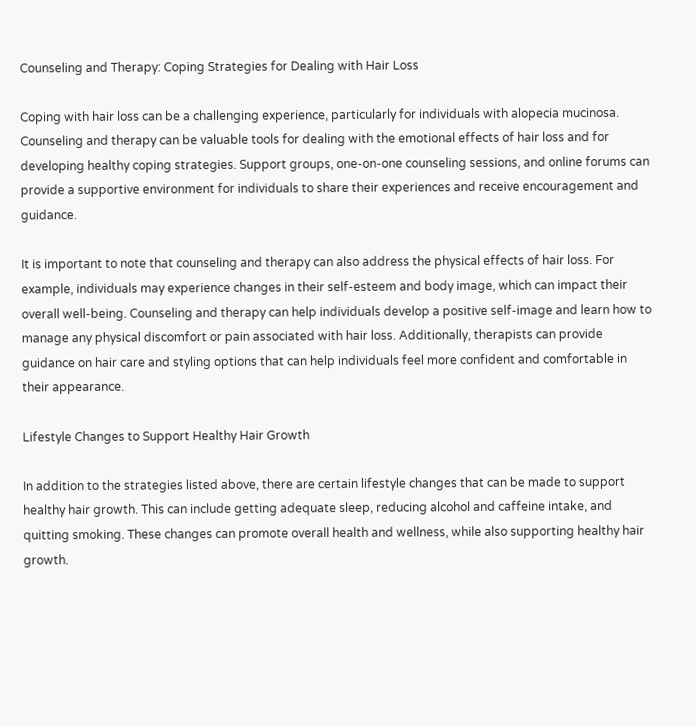Counseling and Therapy: Coping Strategies for Dealing with Hair Loss

Coping with hair loss can be a challenging experience, particularly for individuals with alopecia mucinosa. Counseling and therapy can be valuable tools for dealing with the emotional effects of hair loss and for developing healthy coping strategies. Support groups, one-on-one counseling sessions, and online forums can provide a supportive environment for individuals to share their experiences and receive encouragement and guidance.

It is important to note that counseling and therapy can also address the physical effects of hair loss. For example, individuals may experience changes in their self-esteem and body image, which can impact their overall well-being. Counseling and therapy can help individuals develop a positive self-image and learn how to manage any physical discomfort or pain associated with hair loss. Additionally, therapists can provide guidance on hair care and styling options that can help individuals feel more confident and comfortable in their appearance.

Lifestyle Changes to Support Healthy Hair Growth

In addition to the strategies listed above, there are certain lifestyle changes that can be made to support healthy hair growth. This can include getting adequate sleep, reducing alcohol and caffeine intake, and quitting smoking. These changes can promote overall health and wellness, while also supporting healthy hair growth.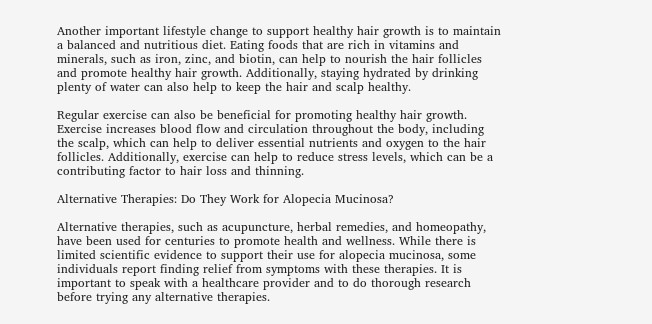Another important lifestyle change to support healthy hair growth is to maintain a balanced and nutritious diet. Eating foods that are rich in vitamins and minerals, such as iron, zinc, and biotin, can help to nourish the hair follicles and promote healthy hair growth. Additionally, staying hydrated by drinking plenty of water can also help to keep the hair and scalp healthy.

Regular exercise can also be beneficial for promoting healthy hair growth. Exercise increases blood flow and circulation throughout the body, including the scalp, which can help to deliver essential nutrients and oxygen to the hair follicles. Additionally, exercise can help to reduce stress levels, which can be a contributing factor to hair loss and thinning.

Alternative Therapies: Do They Work for Alopecia Mucinosa?

Alternative therapies, such as acupuncture, herbal remedies, and homeopathy, have been used for centuries to promote health and wellness. While there is limited scientific evidence to support their use for alopecia mucinosa, some individuals report finding relief from symptoms with these therapies. It is important to speak with a healthcare provider and to do thorough research before trying any alternative therapies.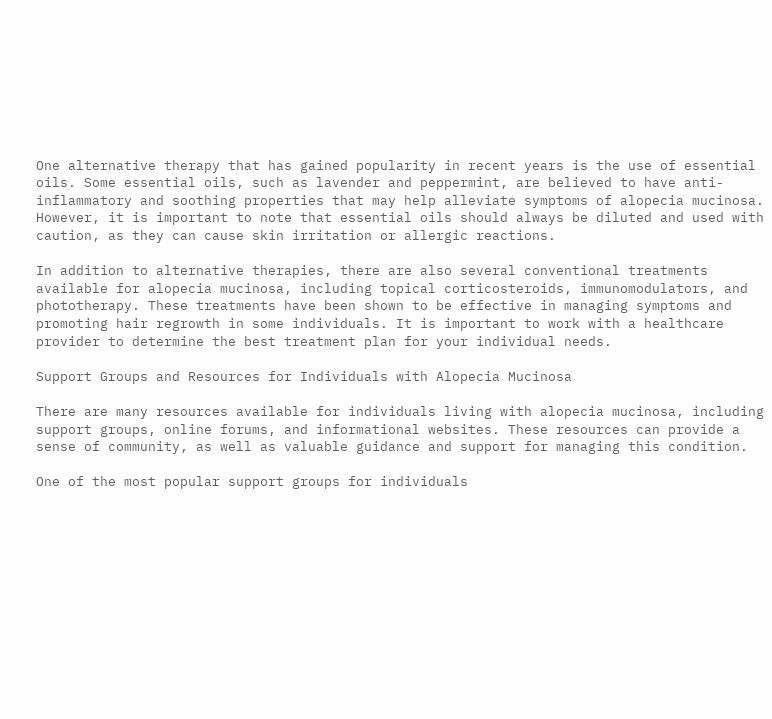One alternative therapy that has gained popularity in recent years is the use of essential oils. Some essential oils, such as lavender and peppermint, are believed to have anti-inflammatory and soothing properties that may help alleviate symptoms of alopecia mucinosa. However, it is important to note that essential oils should always be diluted and used with caution, as they can cause skin irritation or allergic reactions.

In addition to alternative therapies, there are also several conventional treatments available for alopecia mucinosa, including topical corticosteroids, immunomodulators, and phototherapy. These treatments have been shown to be effective in managing symptoms and promoting hair regrowth in some individuals. It is important to work with a healthcare provider to determine the best treatment plan for your individual needs.

Support Groups and Resources for Individuals with Alopecia Mucinosa

There are many resources available for individuals living with alopecia mucinosa, including support groups, online forums, and informational websites. These resources can provide a sense of community, as well as valuable guidance and support for managing this condition.

One of the most popular support groups for individuals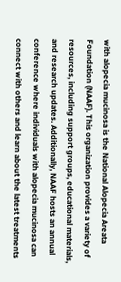with alopecia mucinosa is the National Alopecia Areata Foundation (NAAF). This organization provides a variety of resources, including support groups, educational materials, and research updates. Additionally, NAAF hosts an annual conference where individuals with alopecia mucinosa can connect with others and learn about the latest treatments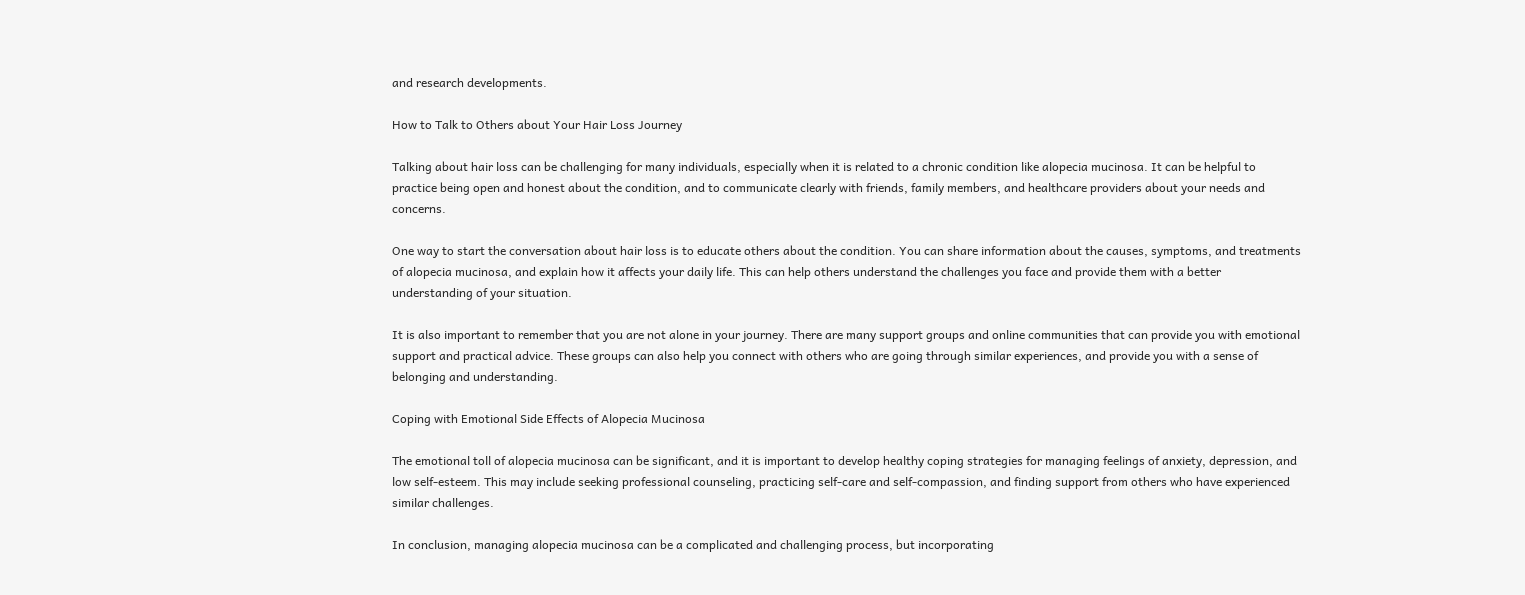and research developments.

How to Talk to Others about Your Hair Loss Journey

Talking about hair loss can be challenging for many individuals, especially when it is related to a chronic condition like alopecia mucinosa. It can be helpful to practice being open and honest about the condition, and to communicate clearly with friends, family members, and healthcare providers about your needs and concerns.

One way to start the conversation about hair loss is to educate others about the condition. You can share information about the causes, symptoms, and treatments of alopecia mucinosa, and explain how it affects your daily life. This can help others understand the challenges you face and provide them with a better understanding of your situation.

It is also important to remember that you are not alone in your journey. There are many support groups and online communities that can provide you with emotional support and practical advice. These groups can also help you connect with others who are going through similar experiences, and provide you with a sense of belonging and understanding.

Coping with Emotional Side Effects of Alopecia Mucinosa

The emotional toll of alopecia mucinosa can be significant, and it is important to develop healthy coping strategies for managing feelings of anxiety, depression, and low self-esteem. This may include seeking professional counseling, practicing self-care and self-compassion, and finding support from others who have experienced similar challenges.

In conclusion, managing alopecia mucinosa can be a complicated and challenging process, but incorporating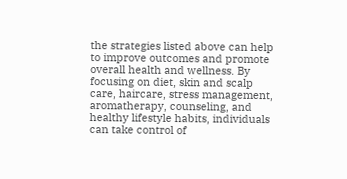the strategies listed above can help to improve outcomes and promote overall health and wellness. By focusing on diet, skin and scalp care, haircare, stress management, aromatherapy, counseling, and healthy lifestyle habits, individuals can take control of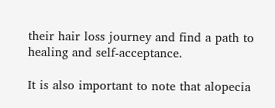their hair loss journey and find a path to healing and self-acceptance.

It is also important to note that alopecia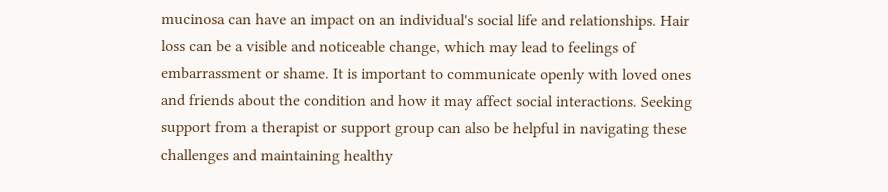mucinosa can have an impact on an individual's social life and relationships. Hair loss can be a visible and noticeable change, which may lead to feelings of embarrassment or shame. It is important to communicate openly with loved ones and friends about the condition and how it may affect social interactions. Seeking support from a therapist or support group can also be helpful in navigating these challenges and maintaining healthy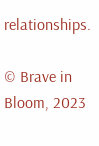relationships.

© Brave in Bloom, 2023